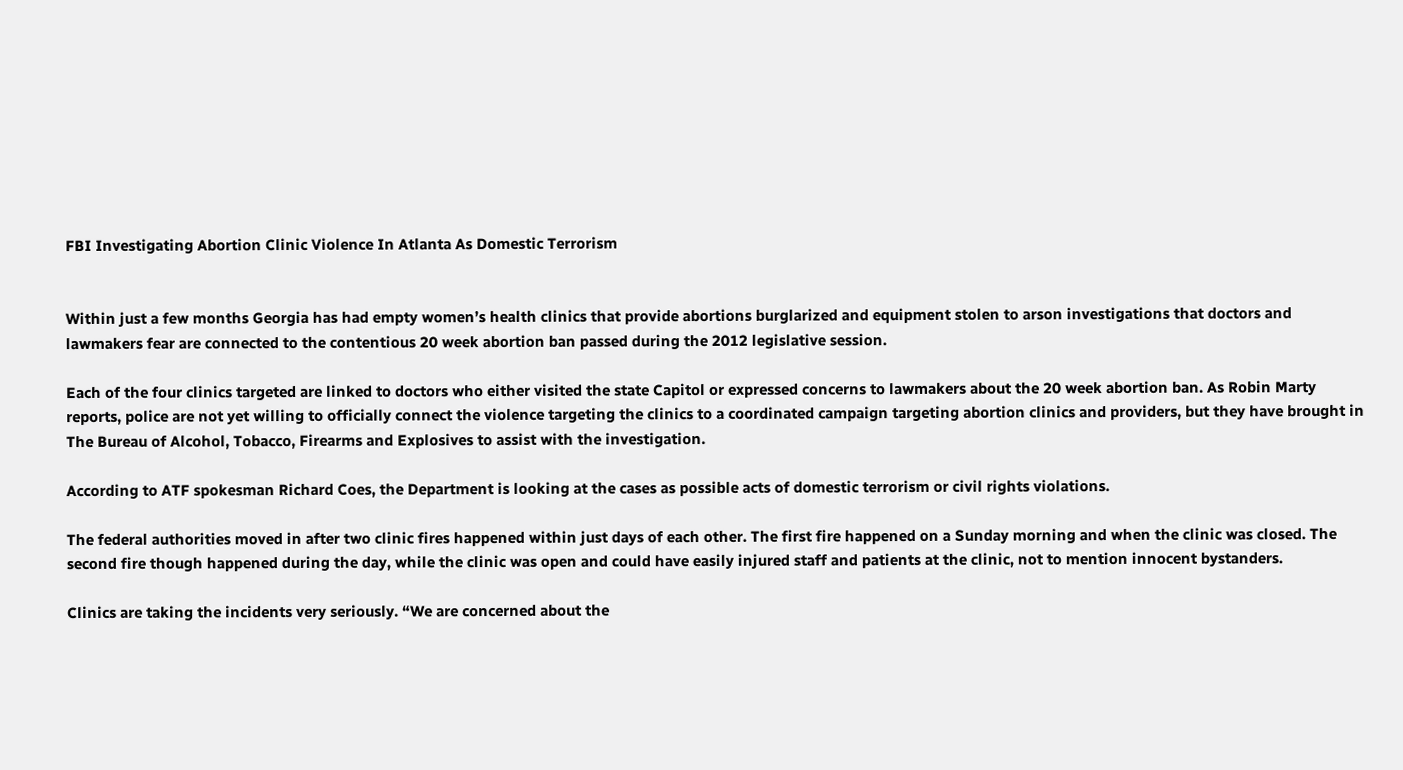FBI Investigating Abortion Clinic Violence In Atlanta As Domestic Terrorism


Within just a few months Georgia has had empty women’s health clinics that provide abortions burglarized and equipment stolen to arson investigations that doctors and lawmakers fear are connected to the contentious 20 week abortion ban passed during the 2012 legislative session.

Each of the four clinics targeted are linked to doctors who either visited the state Capitol or expressed concerns to lawmakers about the 20 week abortion ban. As Robin Marty reports, police are not yet willing to officially connect the violence targeting the clinics to a coordinated campaign targeting abortion clinics and providers, but they have brought in The Bureau of Alcohol, Tobacco, Firearms and Explosives to assist with the investigation.

According to ATF spokesman Richard Coes, the Department is looking at the cases as possible acts of domestic terrorism or civil rights violations.

The federal authorities moved in after two clinic fires happened within just days of each other. The first fire happened on a Sunday morning and when the clinic was closed. The second fire though happened during the day, while the clinic was open and could have easily injured staff and patients at the clinic, not to mention innocent bystanders.

Clinics are taking the incidents very seriously. “We are concerned about the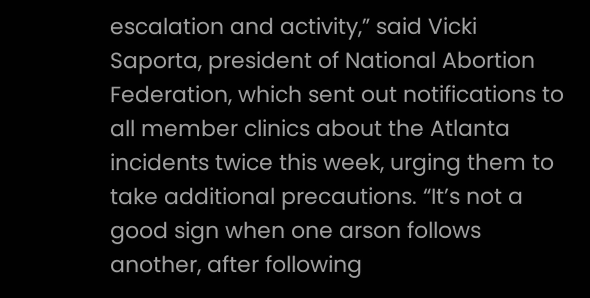escalation and activity,” said Vicki Saporta, president of National Abortion Federation, which sent out notifications to all member clinics about the Atlanta incidents twice this week, urging them to take additional precautions. “It’s not a good sign when one arson follows another, after following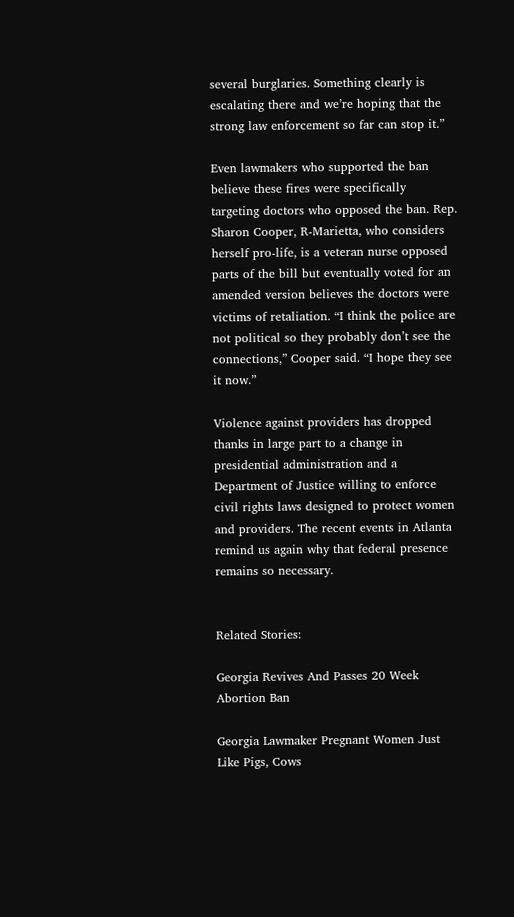several burglaries. Something clearly is escalating there and we’re hoping that the strong law enforcement so far can stop it.”

Even lawmakers who supported the ban believe these fires were specifically targeting doctors who opposed the ban. Rep. Sharon Cooper, R-Marietta, who considers herself pro-life, is a veteran nurse opposed parts of the bill but eventually voted for an amended version believes the doctors were victims of retaliation. “I think the police are not political so they probably don’t see the connections,” Cooper said. “I hope they see it now.”

Violence against providers has dropped thanks in large part to a change in presidential administration and a Department of Justice willing to enforce civil rights laws designed to protect women and providers. The recent events in Atlanta remind us again why that federal presence remains so necessary.


Related Stories:

Georgia Revives And Passes 20 Week Abortion Ban

Georgia Lawmaker Pregnant Women Just Like Pigs, Cows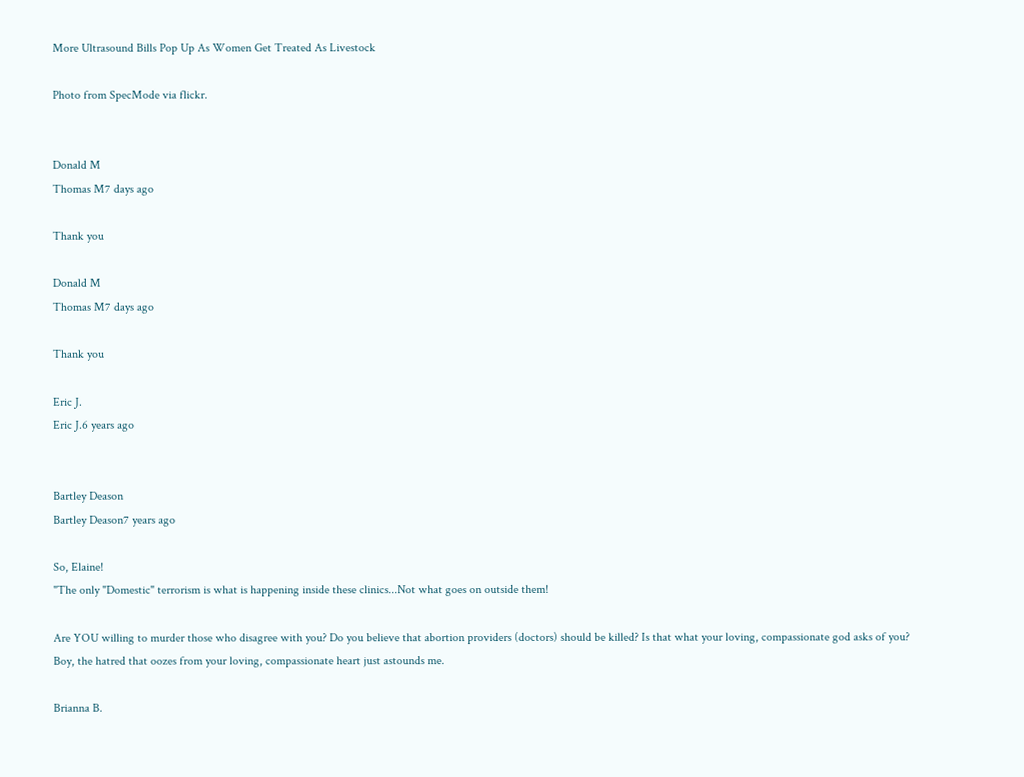More Ultrasound Bills Pop Up As Women Get Treated As Livestock

Photo from SpecMode via flickr.


Donald M
Thomas M7 days ago

Thank you

Donald M
Thomas M7 days ago

Thank you

Eric J.
Eric J.6 years ago


Bartley Deason
Bartley Deason7 years ago

So, Elaine!
"The only "Domestic" terrorism is what is happening inside these clinics...Not what goes on outside them!

Are YOU willing to murder those who disagree with you? Do you believe that abortion providers (doctors) should be killed? Is that what your loving, compassionate god asks of you?
Boy, the hatred that oozes from your loving, compassionate heart just astounds me.

Brianna B.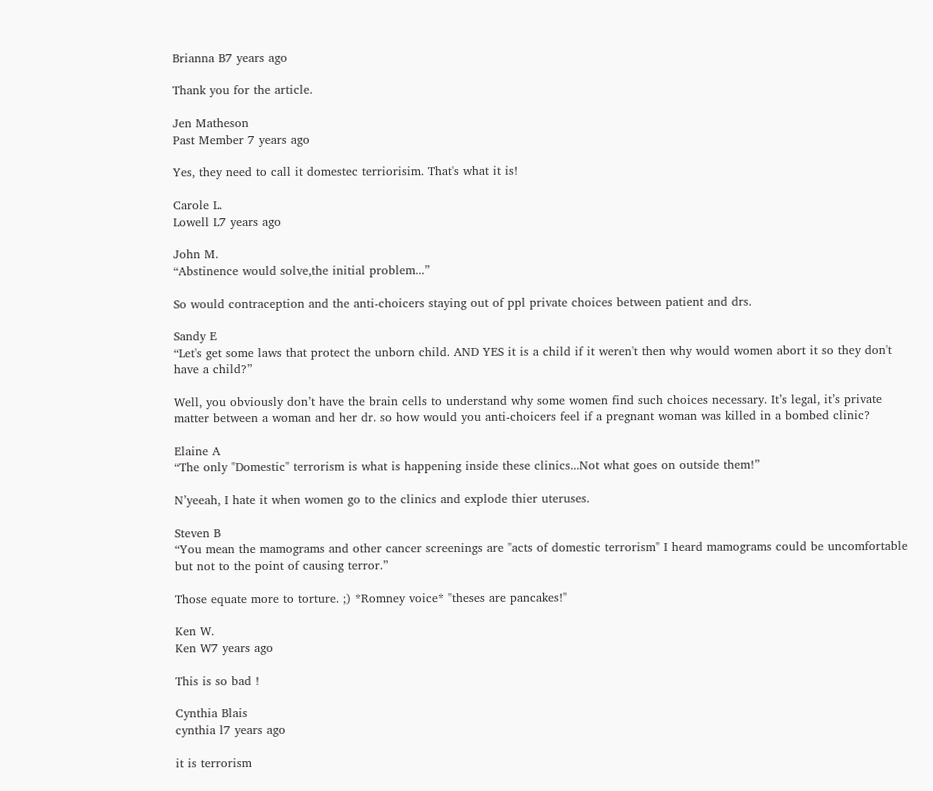Brianna B7 years ago

Thank you for the article.

Jen Matheson
Past Member 7 years ago

Yes, they need to call it domestec terriorisim. That's what it is!

Carole L.
Lowell L7 years ago

John M.
“Abstinence would solve,the initial problem...”

So would contraception and the anti-choicers staying out of ppl private choices between patient and drs.

Sandy E
“Let's get some laws that protect the unborn child. AND YES it is a child if it weren't then why would women abort it so they don't have a child?”

Well, you obviously don’t have the brain cells to understand why some women find such choices necessary. It’s legal, it’s private matter between a woman and her dr. so how would you anti-choicers feel if a pregnant woman was killed in a bombed clinic?

Elaine A
“The only "Domestic" terrorism is what is happening inside these clinics...Not what goes on outside them!”

N’yeeah, I hate it when women go to the clinics and explode thier uteruses.

Steven B
“You mean the mamograms and other cancer screenings are "acts of domestic terrorism" I heard mamograms could be uncomfortable but not to the point of causing terror.”

Those equate more to torture. ;) *Romney voice* "theses are pancakes!"

Ken W.
Ken W7 years ago

This is so bad !

Cynthia Blais
cynthia l7 years ago

it is terrorism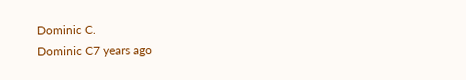Dominic C.
Dominic C7 years ago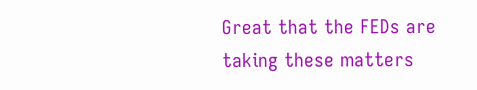Great that the FEDs are taking these matters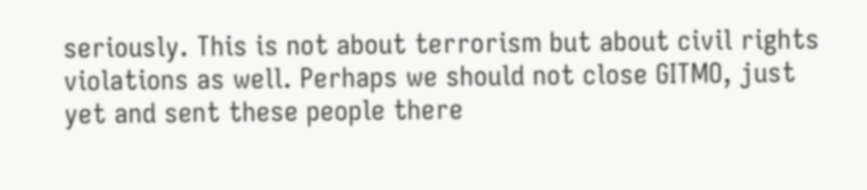seriously. This is not about terrorism but about civil rights violations as well. Perhaps we should not close GITMO, just yet and sent these people there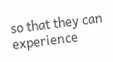so that they can experience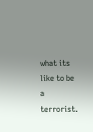what its like to be a terrorist.